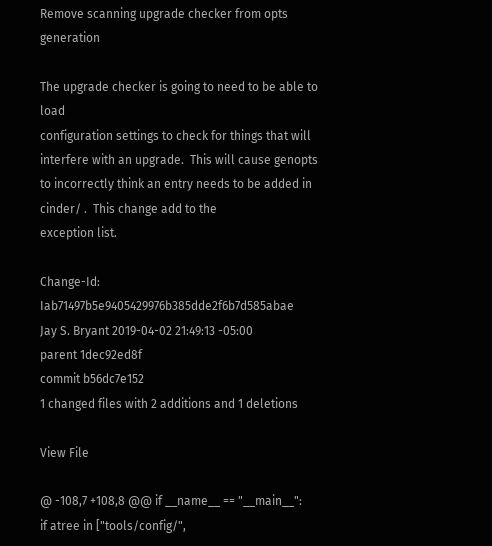Remove scanning upgrade checker from opts generation

The upgrade checker is going to need to be able to load
configuration settings to check for things that will
interfere with an upgrade.  This will cause genopts
to incorrectly think an entry needs to be added in
cinder/ .  This change add to the
exception list.

Change-Id: Iab71497b5e9405429976b385dde2f6b7d585abae
Jay S. Bryant 2019-04-02 21:49:13 -05:00
parent 1dec92ed8f
commit b56dc7e152
1 changed files with 2 additions and 1 deletions

View File

@ -108,7 +108,8 @@ if __name__ == "__main__":
if atree in ["tools/config/",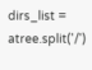dirs_list = atree.split('/')